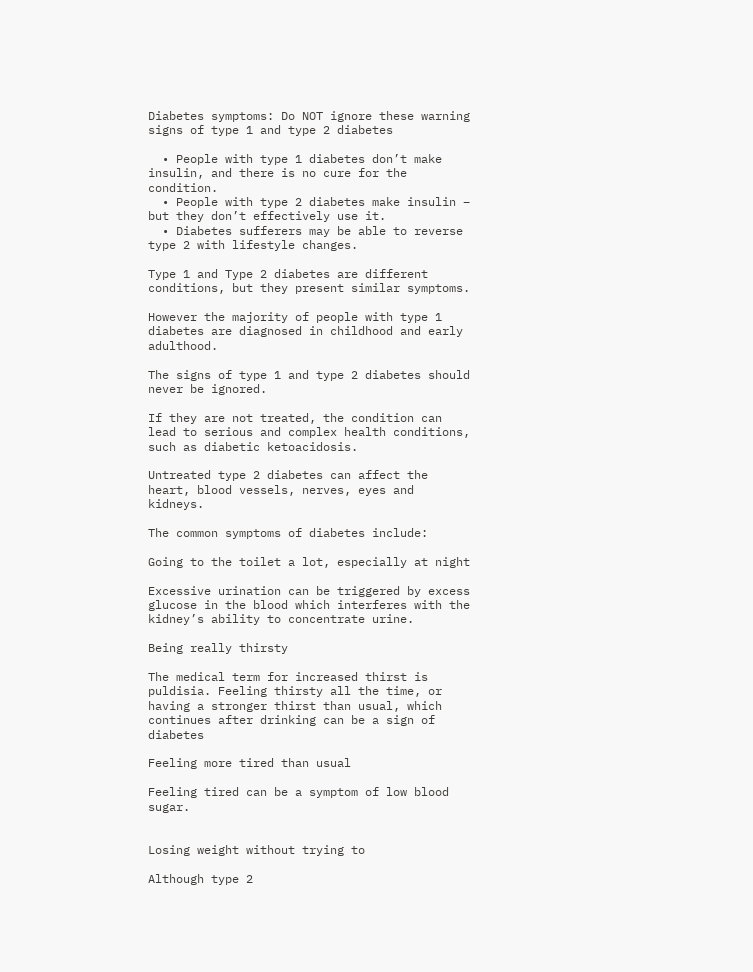Diabetes symptoms: Do NOT ignore these warning signs of type 1 and type 2 diabetes

  • People with type 1 diabetes don’t make insulin, and there is no cure for the condition.
  • People with type 2 diabetes make insulin – but they don’t effectively use it.
  • Diabetes sufferers may be able to reverse type 2 with lifestyle changes.

Type 1 and Type 2 diabetes are different conditions, but they present similar symptoms.

However the majority of people with type 1 diabetes are diagnosed in childhood and early adulthood.

The signs of type 1 and type 2 diabetes should never be ignored.

If they are not treated, the condition can lead to serious and complex health conditions, such as diabetic ketoacidosis.

Untreated type 2 diabetes can affect the heart, blood vessels, nerves, eyes and kidneys.

The common symptoms of diabetes include:

Going to the toilet a lot, especially at night

Excessive urination can be triggered by excess glucose in the blood which interferes with the kidney’s ability to concentrate urine.

Being really thirsty

The medical term for increased thirst is puldisia. Feeling thirsty all the time, or having a stronger thirst than usual, which continues after drinking can be a sign of diabetes

Feeling more tired than usual

Feeling tired can be a symptom of low blood sugar.


Losing weight without trying to

Although type 2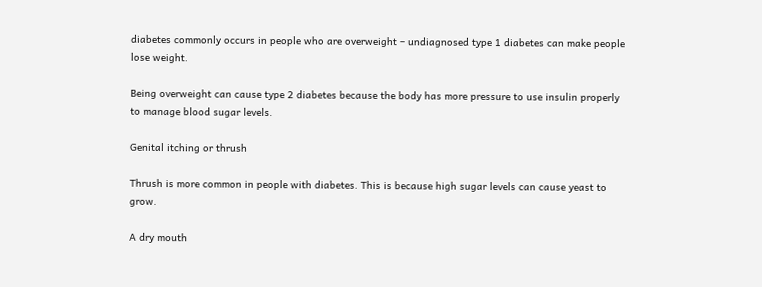diabetes commonly occurs in people who are overweight – undiagnosed type 1 diabetes can make people lose weight.

Being overweight can cause type 2 diabetes because the body has more pressure to use insulin properly to manage blood sugar levels.

Genital itching or thrush

Thrush is more common in people with diabetes. This is because high sugar levels can cause yeast to grow.

A dry mouth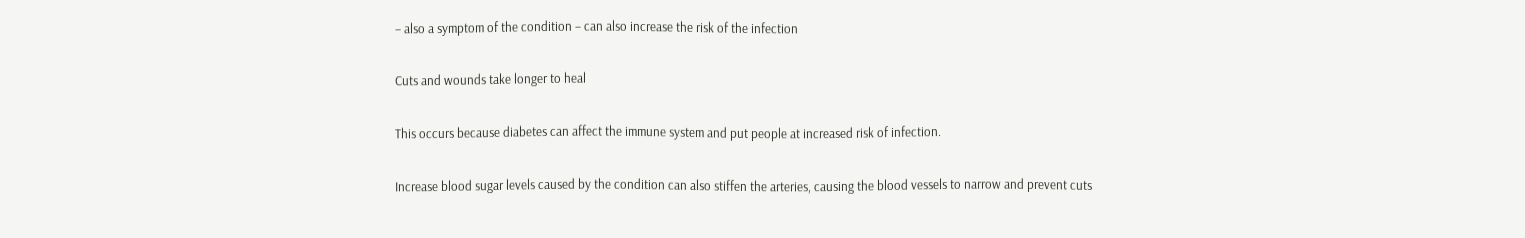– also a symptom of the condition – can also increase the risk of the infection

Cuts and wounds take longer to heal

This occurs because diabetes can affect the immune system and put people at increased risk of infection.

Increase blood sugar levels caused by the condition can also stiffen the arteries, causing the blood vessels to narrow and prevent cuts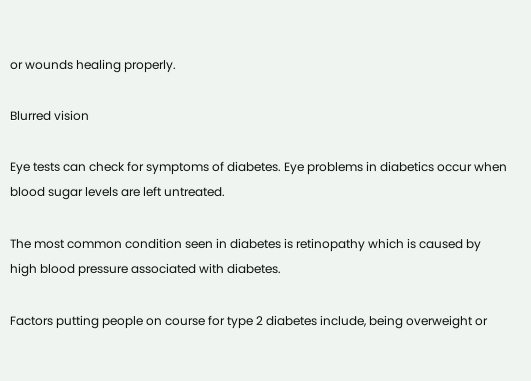or wounds healing properly.

Blurred vision

Eye tests can check for symptoms of diabetes. Eye problems in diabetics occur when blood sugar levels are left untreated.

The most common condition seen in diabetes is retinopathy which is caused by high blood pressure associated with diabetes.

Factors putting people on course for type 2 diabetes include, being overweight or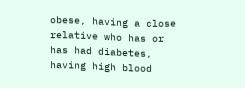obese, having a close relative who has or has had diabetes, having high blood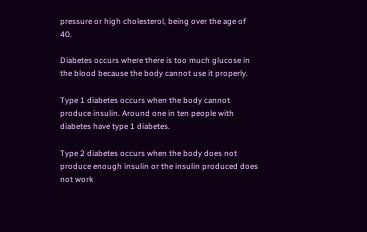pressure or high cholesterol, being over the age of 40.

Diabetes occurs where there is too much glucose in the blood because the body cannot use it properly.

Type 1 diabetes occurs when the body cannot produce insulin. Around one in ten people with diabetes have type 1 diabetes.

Type 2 diabetes occurs when the body does not produce enough insulin or the insulin produced does not work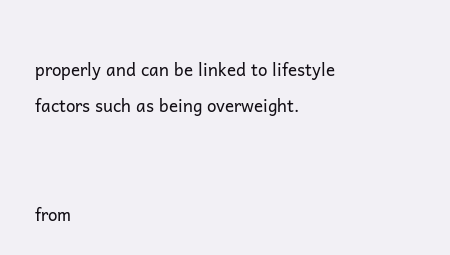properly and can be linked to lifestyle factors such as being overweight.


from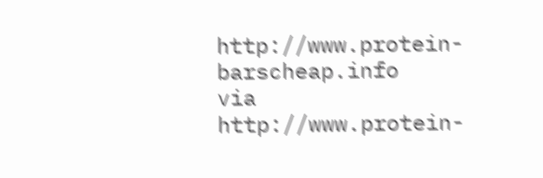http://www.protein-barscheap.info
via http://www.protein-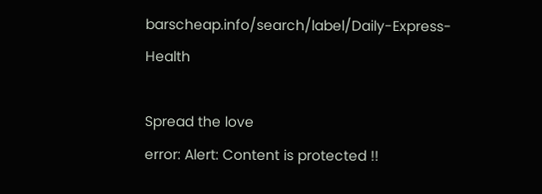barscheap.info/search/label/Daily-Express-Health

Spread the love
error: Alert: Content is protected !!